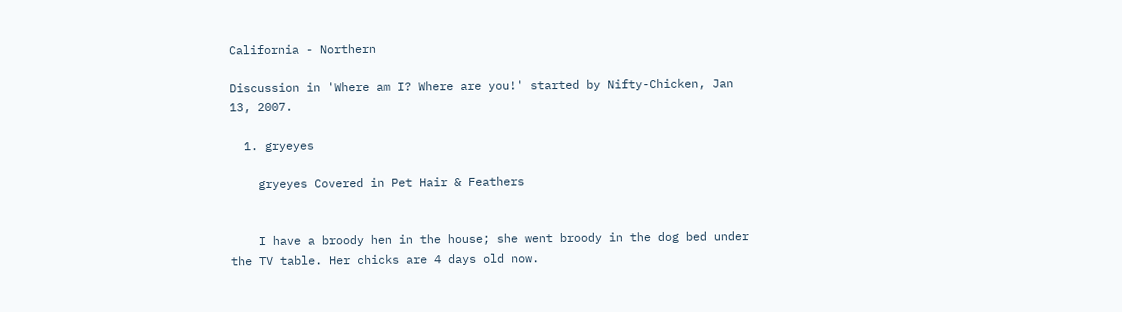California - Northern

Discussion in 'Where am I? Where are you!' started by Nifty-Chicken, Jan 13, 2007.

  1. gryeyes

    gryeyes Covered in Pet Hair & Feathers


    I have a broody hen in the house; she went broody in the dog bed under the TV table. Her chicks are 4 days old now.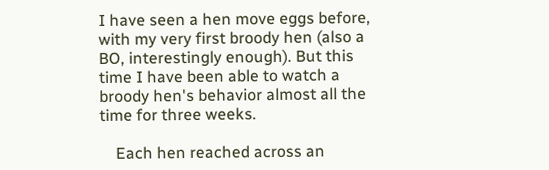I have seen a hen move eggs before, with my very first broody hen (also a BO, interestingly enough). But this time I have been able to watch a broody hen's behavior almost all the time for three weeks.

    Each hen reached across an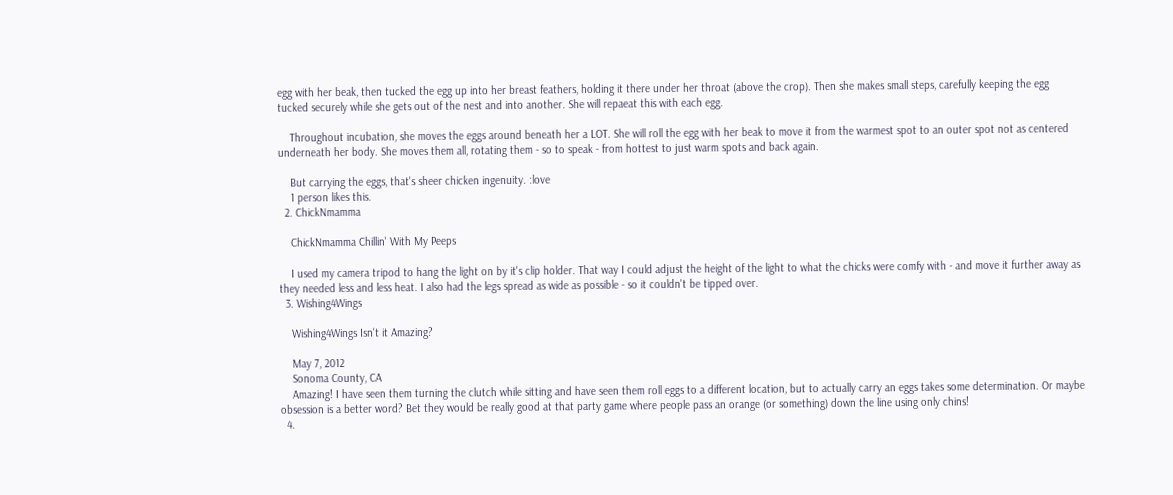egg with her beak, then tucked the egg up into her breast feathers, holding it there under her throat (above the crop). Then she makes small steps, carefully keeping the egg tucked securely while she gets out of the nest and into another. She will repaeat this with each egg.

    Throughout incubation, she moves the eggs around beneath her a LOT. She will roll the egg with her beak to move it from the warmest spot to an outer spot not as centered underneath her body. She moves them all, rotating them - so to speak - from hottest to just warm spots and back again.

    But carrying the eggs, that's sheer chicken ingenuity. :love
    1 person likes this.
  2. ChickNmamma

    ChickNmamma Chillin' With My Peeps

    I used my camera tripod to hang the light on by it's clip holder. That way I could adjust the height of the light to what the chicks were comfy with - and move it further away as they needed less and less heat. I also had the legs spread as wide as possible - so it couldn't be tipped over.
  3. Wishing4Wings

    Wishing4Wings Isn't it Amazing?

    May 7, 2012
    Sonoma County, CA
    Amazing! I have seen them turning the clutch while sitting and have seen them roll eggs to a different location, but to actually carry an eggs takes some determination. Or maybe obsession is a better word? Bet they would be really good at that party game where people pass an orange (or something) down the line using only chins!
  4.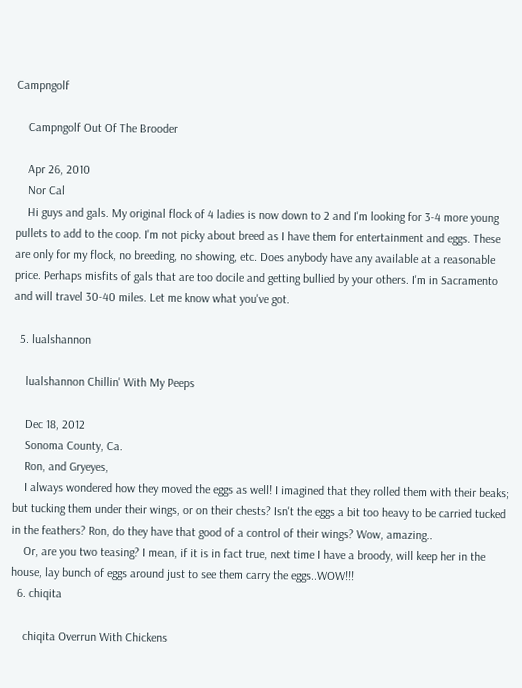Campngolf

    Campngolf Out Of The Brooder

    Apr 26, 2010
    Nor Cal
    Hi guys and gals. My original flock of 4 ladies is now down to 2 and I'm looking for 3-4 more young pullets to add to the coop. I'm not picky about breed as I have them for entertainment and eggs. These are only for my flock, no breeding, no showing, etc. Does anybody have any available at a reasonable price. Perhaps misfits of gals that are too docile and getting bullied by your others. I'm in Sacramento and will travel 30-40 miles. Let me know what you've got.

  5. lualshannon

    lualshannon Chillin' With My Peeps

    Dec 18, 2012
    Sonoma County, Ca.
    Ron, and Gryeyes,
    I always wondered how they moved the eggs as well! I imagined that they rolled them with their beaks; but tucking them under their wings, or on their chests? Isn't the eggs a bit too heavy to be carried tucked in the feathers? Ron, do they have that good of a control of their wings? Wow, amazing..
    Or, are you two teasing? I mean, if it is in fact true, next time I have a broody, will keep her in the house, lay bunch of eggs around just to see them carry the eggs..WOW!!!
  6. chiqita

    chiqita Overrun With Chickens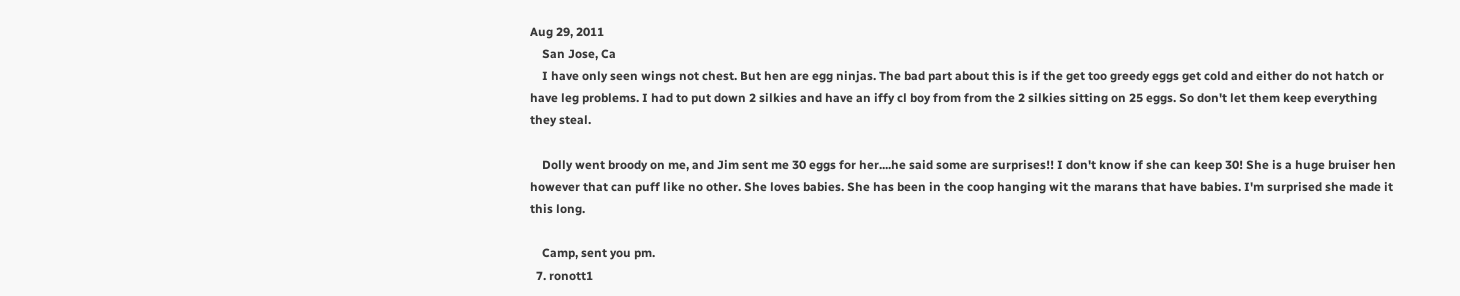Aug 29, 2011
    San Jose, Ca
    I have only seen wings not chest. But hen are egg ninjas. The bad part about this is if the get too greedy eggs get cold and either do not hatch or have leg problems. I had to put down 2 silkies and have an iffy cl boy from from the 2 silkies sitting on 25 eggs. So don't let them keep everything they steal.

    Dolly went broody on me, and Jim sent me 30 eggs for her....he said some are surprises!! I don't know if she can keep 30! She is a huge bruiser hen however that can puff like no other. She loves babies. She has been in the coop hanging wit the marans that have babies. I'm surprised she made it this long.

    Camp, sent you pm.
  7. ronott1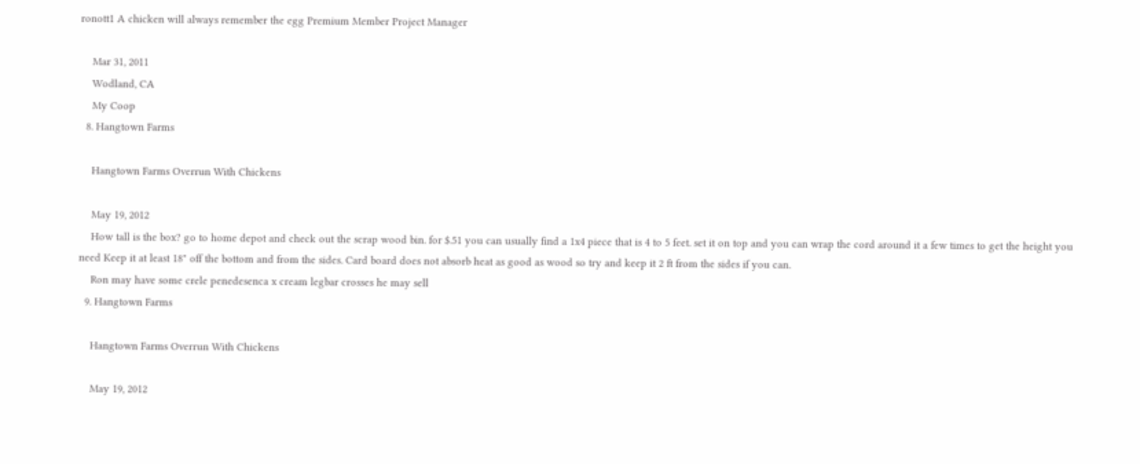ronott1 A chicken will always remember the egg Premium Member Project Manager

    Mar 31, 2011
    Wodland, CA
    My Coop
  8. Hangtown Farms

    Hangtown Farms Overrun With Chickens

    May 19, 2012
    How tall is the box? go to home depot and check out the scrap wood bin. for $.51 you can usually find a 1x4 piece that is 4 to 5 feet. set it on top and you can wrap the cord around it a few times to get the height you need Keep it at least 18" off the bottom and from the sides. Card board does not absorb heat as good as wood so try and keep it 2 ft from the sides if you can.
    Ron may have some crele penedesenca x cream legbar crosses he may sell
  9. Hangtown Farms

    Hangtown Farms Overrun With Chickens

    May 19, 2012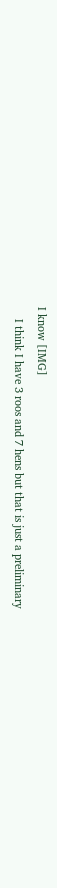I know [IMG]
    I think I have 3 roos and 7 hens but that is just a preliminary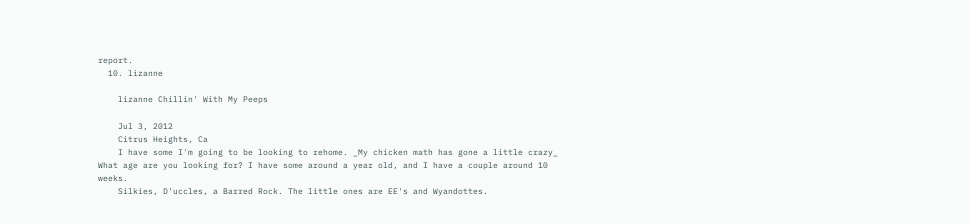report.
  10. lizanne

    lizanne Chillin' With My Peeps

    Jul 3, 2012
    Citrus Heights, Ca
    I have some I'm going to be looking to rehome. _My chicken math has gone a little crazy_ What age are you looking for? I have some around a year old, and I have a couple around 10 weeks.
    Silkies, D'uccles, a Barred Rock. The little ones are EE's and Wyandottes.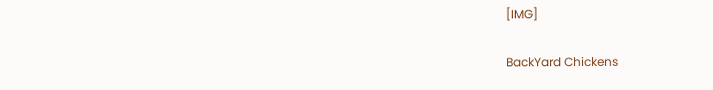[IMG]

BackYard Chickens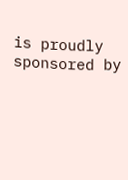is proudly sponsored by